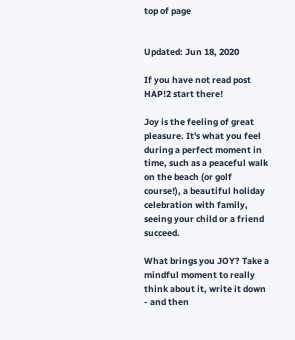top of page


Updated: Jun 18, 2020

If you have not read post HAP!2 start there!

Joy is the feeling of great pleasure. It's what you feel during a perfect moment in time, such as a peaceful walk on the beach (or golf course!), a beautiful holiday celebration with family, seeing your child or a friend succeed.

What brings you JOY? Take a mindful moment to really think about it, write it down - and then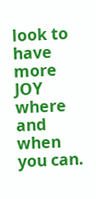look to have more JOY where and when you can.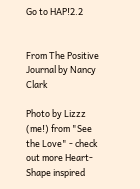Go to HAP!2.2


From The Positive Journal by Nancy Clark

Photo by Lizzz (me!) from "See the Love" - check out more Heart-Shape inspired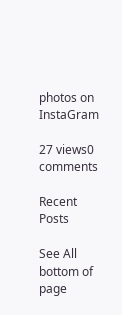photos on InstaGram

27 views0 comments

Recent Posts

See All
bottom of page